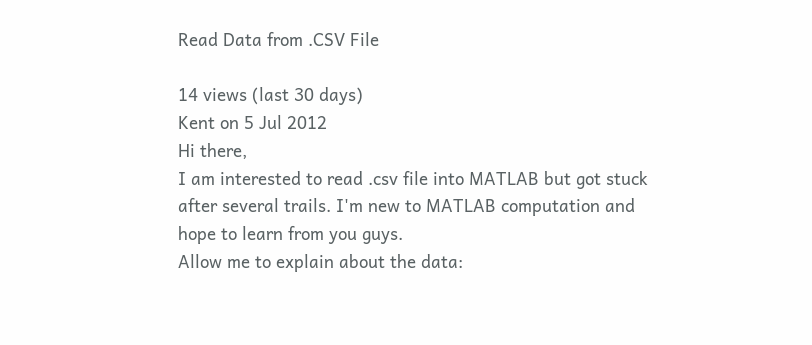Read Data from .CSV File

14 views (last 30 days)
Kent on 5 Jul 2012
Hi there,
I am interested to read .csv file into MATLAB but got stuck after several trails. I'm new to MATLAB computation and hope to learn from you guys.
Allow me to explain about the data: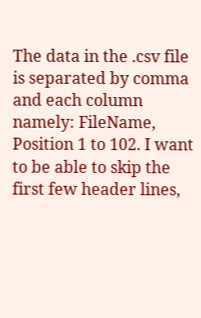The data in the .csv file is separated by comma and each column namely: FileName, Position 1 to 102. I want to be able to skip the first few header lines,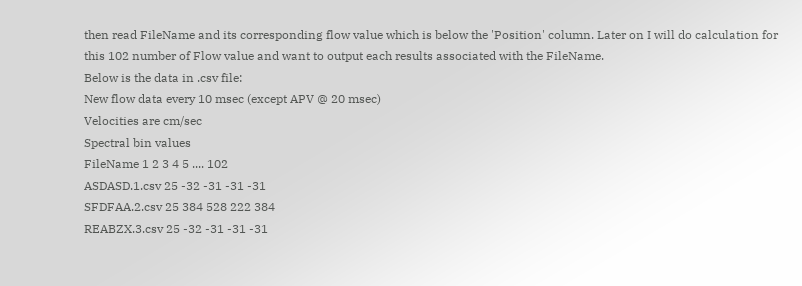then read FileName and its corresponding flow value which is below the 'Position' column. Later on I will do calculation for this 102 number of Flow value and want to output each results associated with the FileName.
Below is the data in .csv file:
New flow data every 10 msec (except APV @ 20 msec)
Velocities are cm/sec
Spectral bin values
FileName 1 2 3 4 5 .... 102
ASDASD.1.csv 25 -32 -31 -31 -31
SFDFAA.2.csv 25 384 528 222 384
REABZX.3.csv 25 -32 -31 -31 -31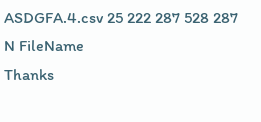ASDGFA.4.csv 25 222 287 528 287
N FileName
Thanks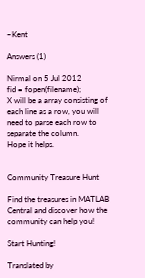~Kent

Answers (1)

Nirmal on 5 Jul 2012
fid = fopen(filename);
X will be a array consisting of each line as a row, you will need to parse each row to separate the column.
Hope it helps.


Community Treasure Hunt

Find the treasures in MATLAB Central and discover how the community can help you!

Start Hunting!

Translated by